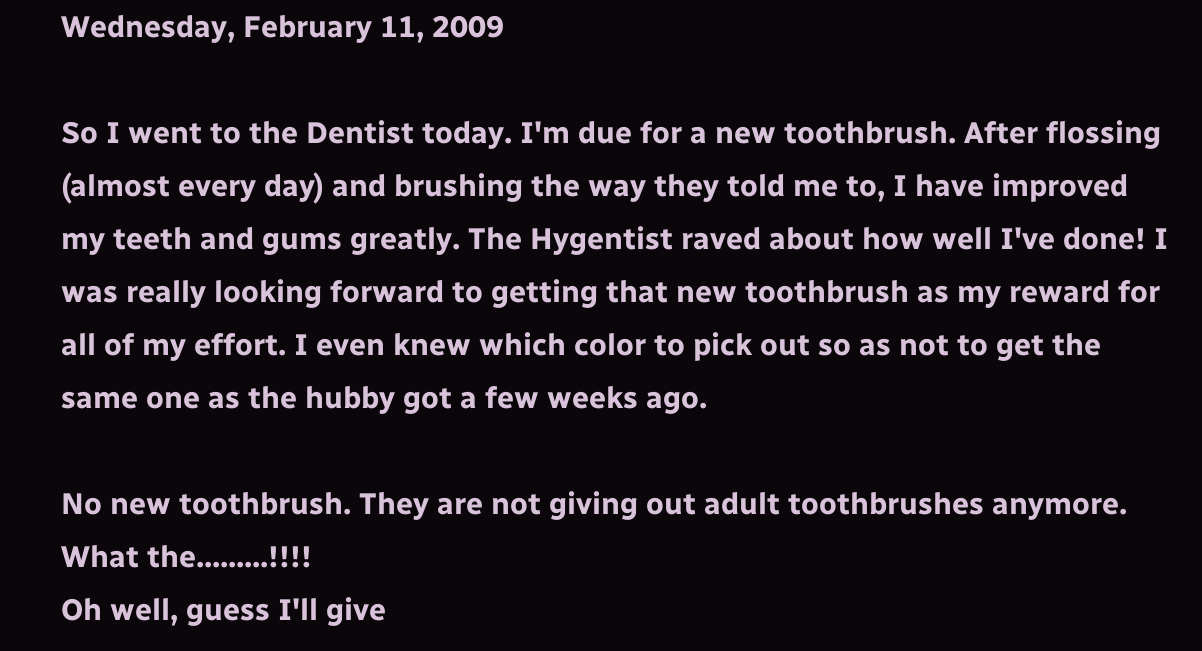Wednesday, February 11, 2009

So I went to the Dentist today. I'm due for a new toothbrush. After flossing (almost every day) and brushing the way they told me to, I have improved my teeth and gums greatly. The Hygentist raved about how well I've done! I was really looking forward to getting that new toothbrush as my reward for all of my effort. I even knew which color to pick out so as not to get the same one as the hubby got a few weeks ago.

No new toothbrush. They are not giving out adult toothbrushes anymore. What the.........!!!!
Oh well, guess I'll give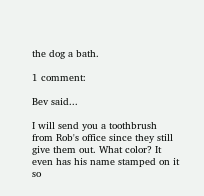the dog a bath.

1 comment:

Bev said...

I will send you a toothbrush from Rob's office since they still give them out. What color? It even has his name stamped on it so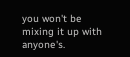you won't be mixing it up with anyone's.